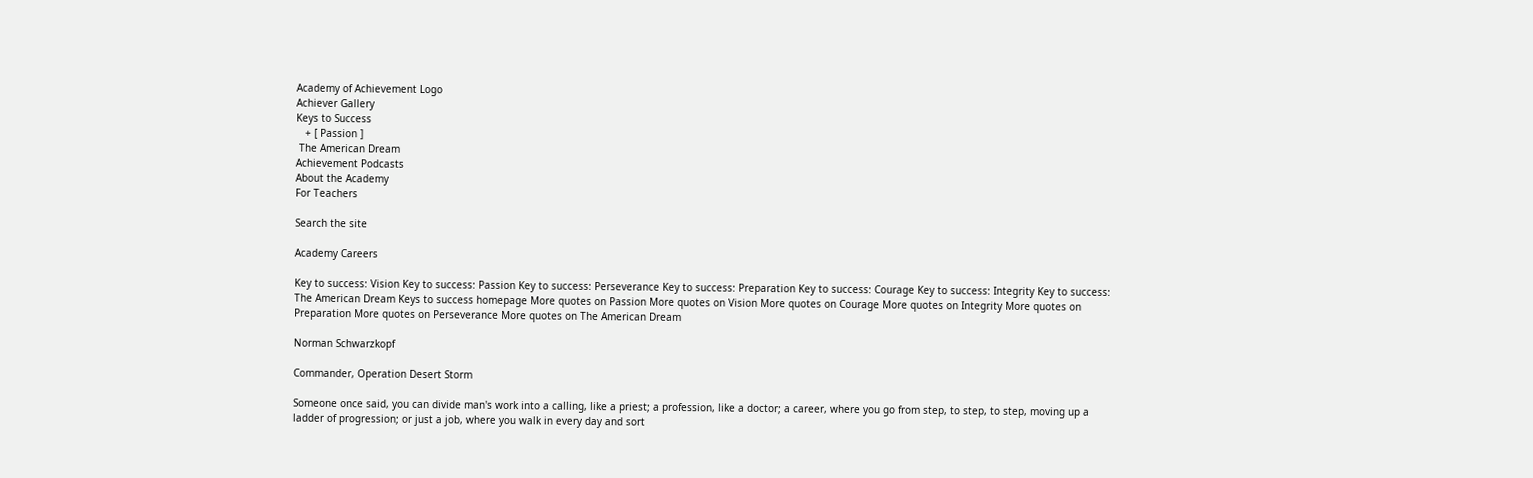Academy of Achievement Logo
Achiever Gallery
Keys to Success
   + [ Passion ]
 The American Dream
Achievement Podcasts
About the Academy
For Teachers

Search the site

Academy Careers

Key to success: Vision Key to success: Passion Key to success: Perseverance Key to success: Preparation Key to success: Courage Key to success: Integrity Key to success: The American Dream Keys to success homepage More quotes on Passion More quotes on Vision More quotes on Courage More quotes on Integrity More quotes on Preparation More quotes on Perseverance More quotes on The American Dream

Norman Schwarzkopf

Commander, Operation Desert Storm

Someone once said, you can divide man's work into a calling, like a priest; a profession, like a doctor; a career, where you go from step, to step, to step, moving up a ladder of progression; or just a job, where you walk in every day and sort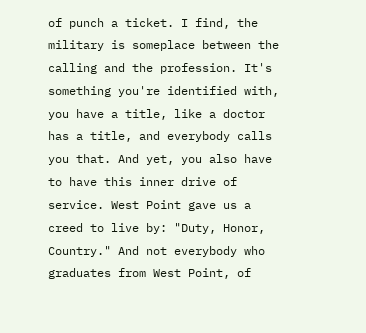of punch a ticket. I find, the military is someplace between the calling and the profession. It's something you're identified with, you have a title, like a doctor has a title, and everybody calls you that. And yet, you also have to have this inner drive of service. West Point gave us a creed to live by: "Duty, Honor, Country." And not everybody who graduates from West Point, of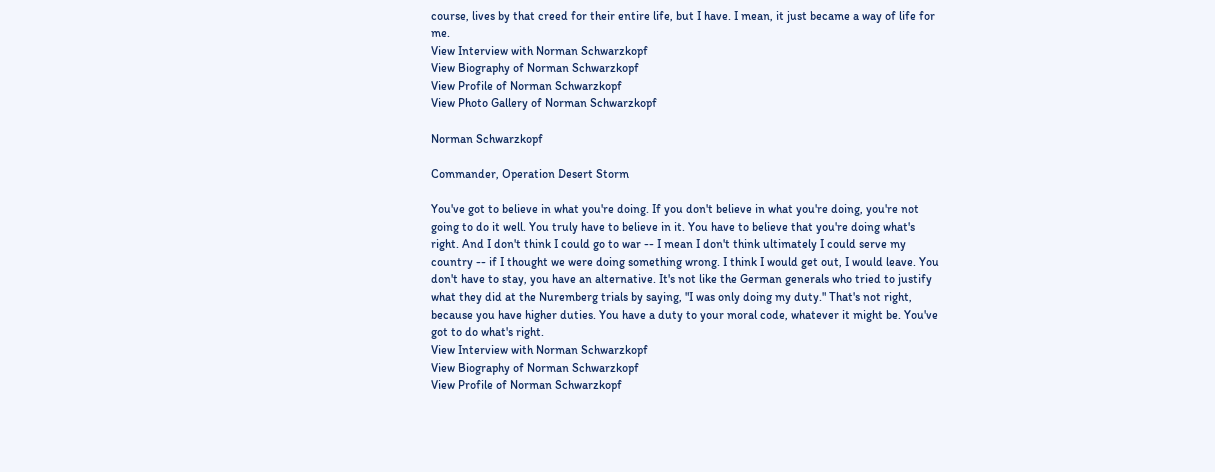course, lives by that creed for their entire life, but I have. I mean, it just became a way of life for me.
View Interview with Norman Schwarzkopf
View Biography of Norman Schwarzkopf
View Profile of Norman Schwarzkopf
View Photo Gallery of Norman Schwarzkopf

Norman Schwarzkopf

Commander, Operation Desert Storm

You've got to believe in what you're doing. If you don't believe in what you're doing, you're not going to do it well. You truly have to believe in it. You have to believe that you're doing what's right. And I don't think I could go to war -- I mean I don't think ultimately I could serve my country -- if I thought we were doing something wrong. I think I would get out, I would leave. You don't have to stay, you have an alternative. It's not like the German generals who tried to justify what they did at the Nuremberg trials by saying, "I was only doing my duty." That's not right, because you have higher duties. You have a duty to your moral code, whatever it might be. You've got to do what's right.
View Interview with Norman Schwarzkopf
View Biography of Norman Schwarzkopf
View Profile of Norman Schwarzkopf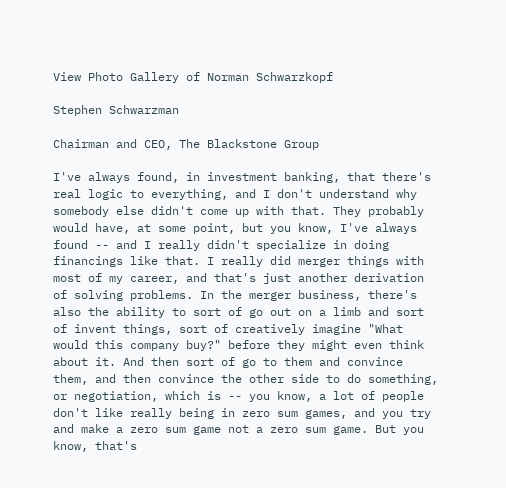View Photo Gallery of Norman Schwarzkopf

Stephen Schwarzman

Chairman and CEO, The Blackstone Group

I've always found, in investment banking, that there's real logic to everything, and I don't understand why somebody else didn't come up with that. They probably would have, at some point, but you know, I've always found -- and I really didn't specialize in doing financings like that. I really did merger things with most of my career, and that's just another derivation of solving problems. In the merger business, there's also the ability to sort of go out on a limb and sort of invent things, sort of creatively imagine "What would this company buy?" before they might even think about it. And then sort of go to them and convince them, and then convince the other side to do something, or negotiation, which is -- you know, a lot of people don't like really being in zero sum games, and you try and make a zero sum game not a zero sum game. But you know, that's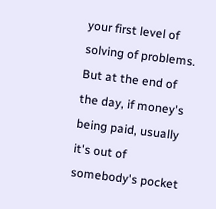your first level of solving of problems. But at the end of the day, if money's being paid, usually it's out of somebody's pocket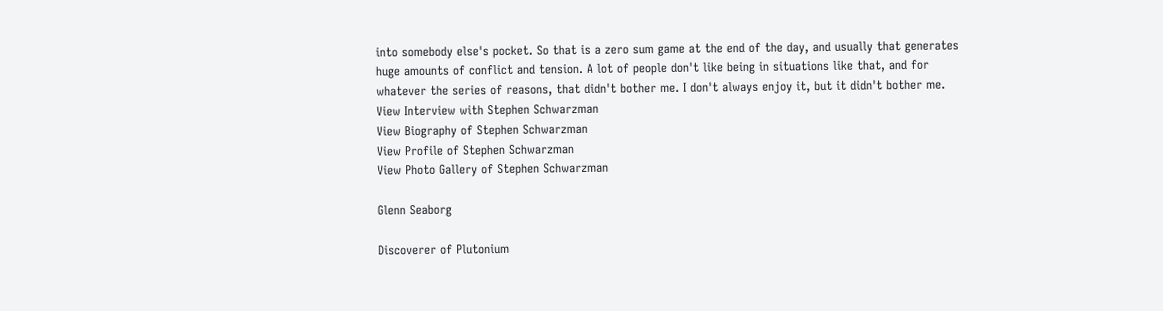into somebody else's pocket. So that is a zero sum game at the end of the day, and usually that generates huge amounts of conflict and tension. A lot of people don't like being in situations like that, and for whatever the series of reasons, that didn't bother me. I don't always enjoy it, but it didn't bother me.
View Interview with Stephen Schwarzman
View Biography of Stephen Schwarzman
View Profile of Stephen Schwarzman
View Photo Gallery of Stephen Schwarzman

Glenn Seaborg

Discoverer of Plutonium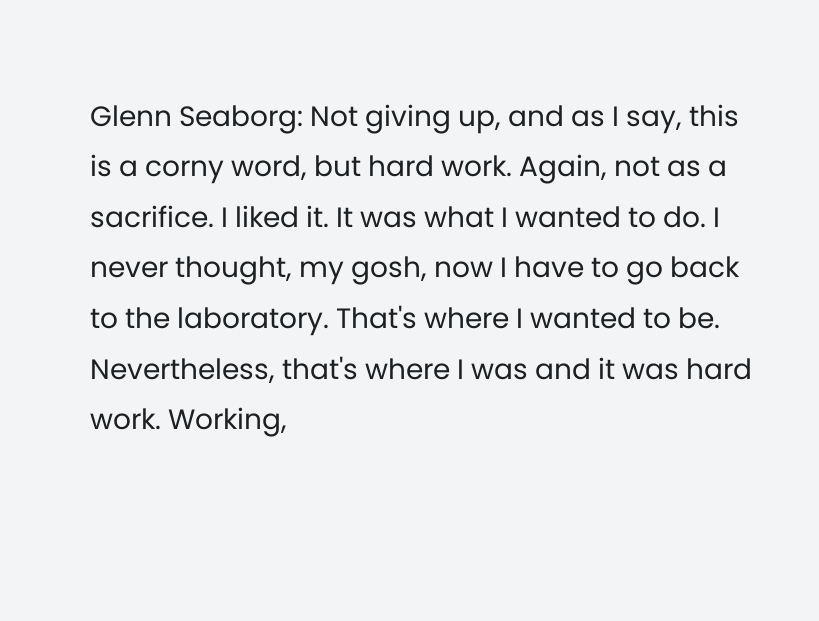Glenn Seaborg: Not giving up, and as I say, this is a corny word, but hard work. Again, not as a sacrifice. I liked it. It was what I wanted to do. I never thought, my gosh, now I have to go back to the laboratory. That's where I wanted to be. Nevertheless, that's where I was and it was hard work. Working,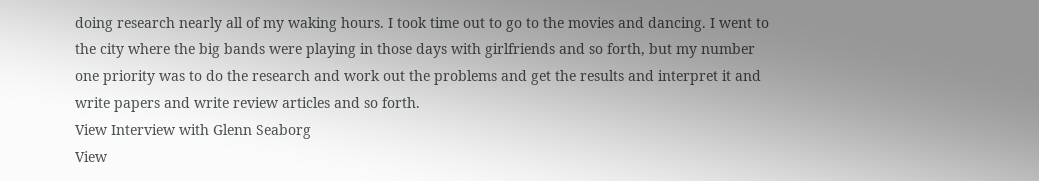doing research nearly all of my waking hours. I took time out to go to the movies and dancing. I went to the city where the big bands were playing in those days with girlfriends and so forth, but my number one priority was to do the research and work out the problems and get the results and interpret it and write papers and write review articles and so forth.
View Interview with Glenn Seaborg
View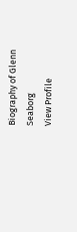Biography of Glenn Seaborg
View Profile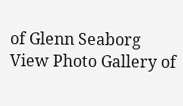of Glenn Seaborg
View Photo Gallery of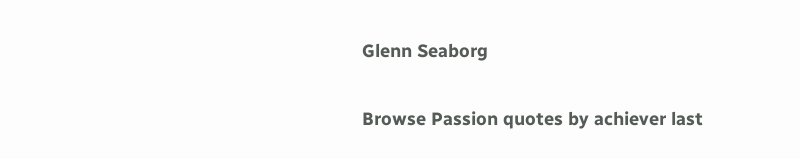Glenn Seaborg

Browse Passion quotes by achiever last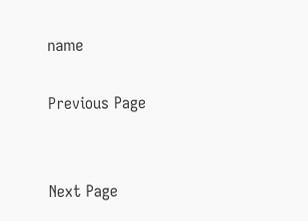name

Previous Page


Next Page